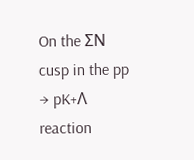On the ΣN cusp in the pp → pK+Λ reaction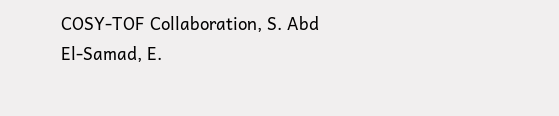COSY-TOF Collaboration, S. Abd El-Samad, E.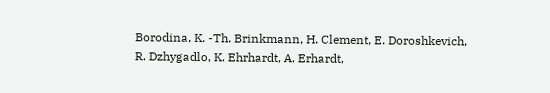Borodina, K. -Th. Brinkmann, H. Clement, E. Doroshkevich, R. Dzhygadlo, K. Ehrhardt, A. Erhardt,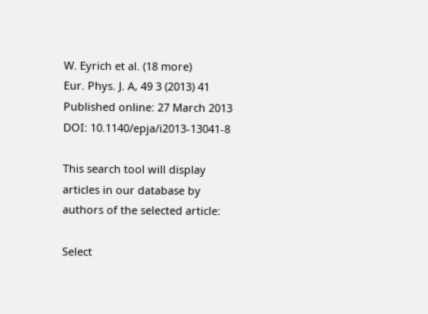W. Eyrich et al. (18 more)
Eur. Phys. J. A, 49 3 (2013) 41
Published online: 27 March 2013
DOI: 10.1140/epja/i2013-13041-8

This search tool will display articles in our database by authors of the selected article:

Select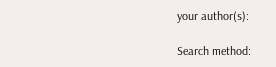your author(s):

Search method: